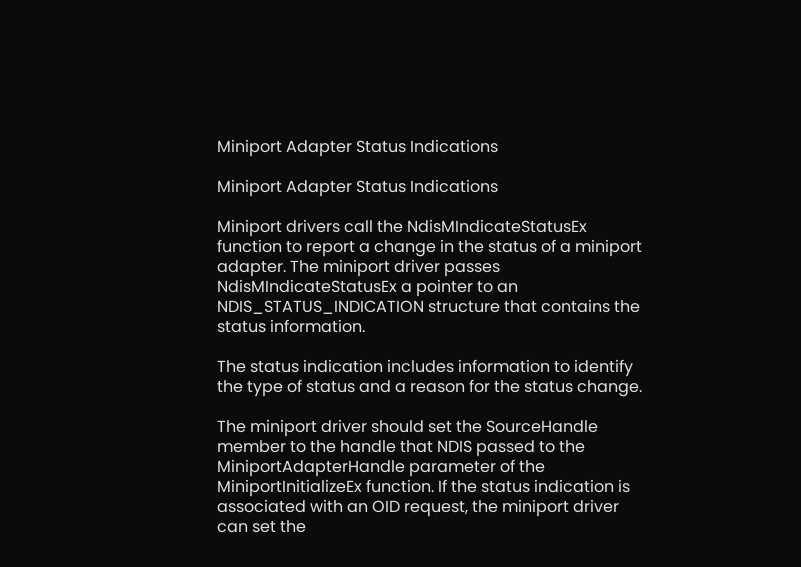Miniport Adapter Status Indications

Miniport Adapter Status Indications

Miniport drivers call the NdisMIndicateStatusEx function to report a change in the status of a miniport adapter. The miniport driver passes NdisMIndicateStatusEx a pointer to an NDIS_STATUS_INDICATION structure that contains the status information.

The status indication includes information to identify the type of status and a reason for the status change.

The miniport driver should set the SourceHandle member to the handle that NDIS passed to the MiniportAdapterHandle parameter of the MiniportInitializeEx function. If the status indication is associated with an OID request, the miniport driver can set the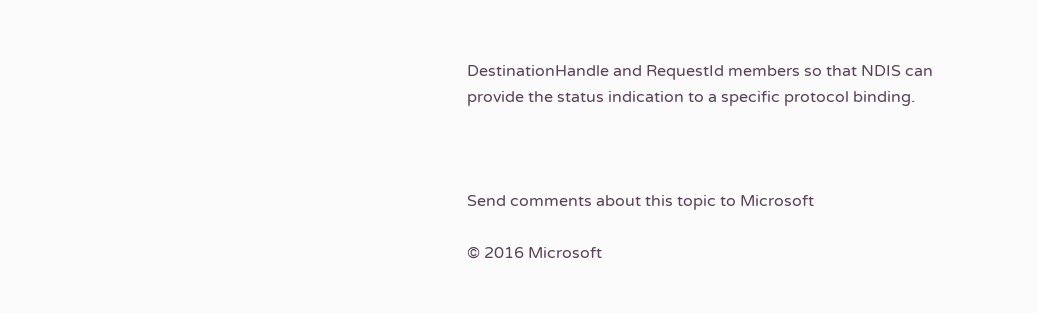DestinationHandle and RequestId members so that NDIS can provide the status indication to a specific protocol binding.



Send comments about this topic to Microsoft

© 2016 Microsoft